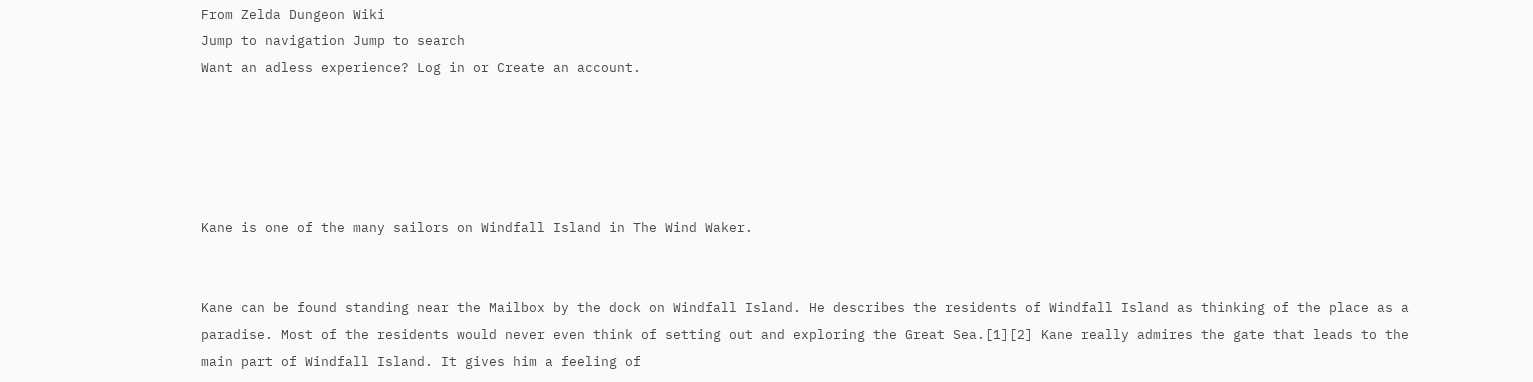From Zelda Dungeon Wiki
Jump to navigation Jump to search
Want an adless experience? Log in or Create an account.





Kane is one of the many sailors on Windfall Island in The Wind Waker.


Kane can be found standing near the Mailbox by the dock on Windfall Island. He describes the residents of Windfall Island as thinking of the place as a paradise. Most of the residents would never even think of setting out and exploring the Great Sea.[1][2] Kane really admires the gate that leads to the main part of Windfall Island. It gives him a feeling of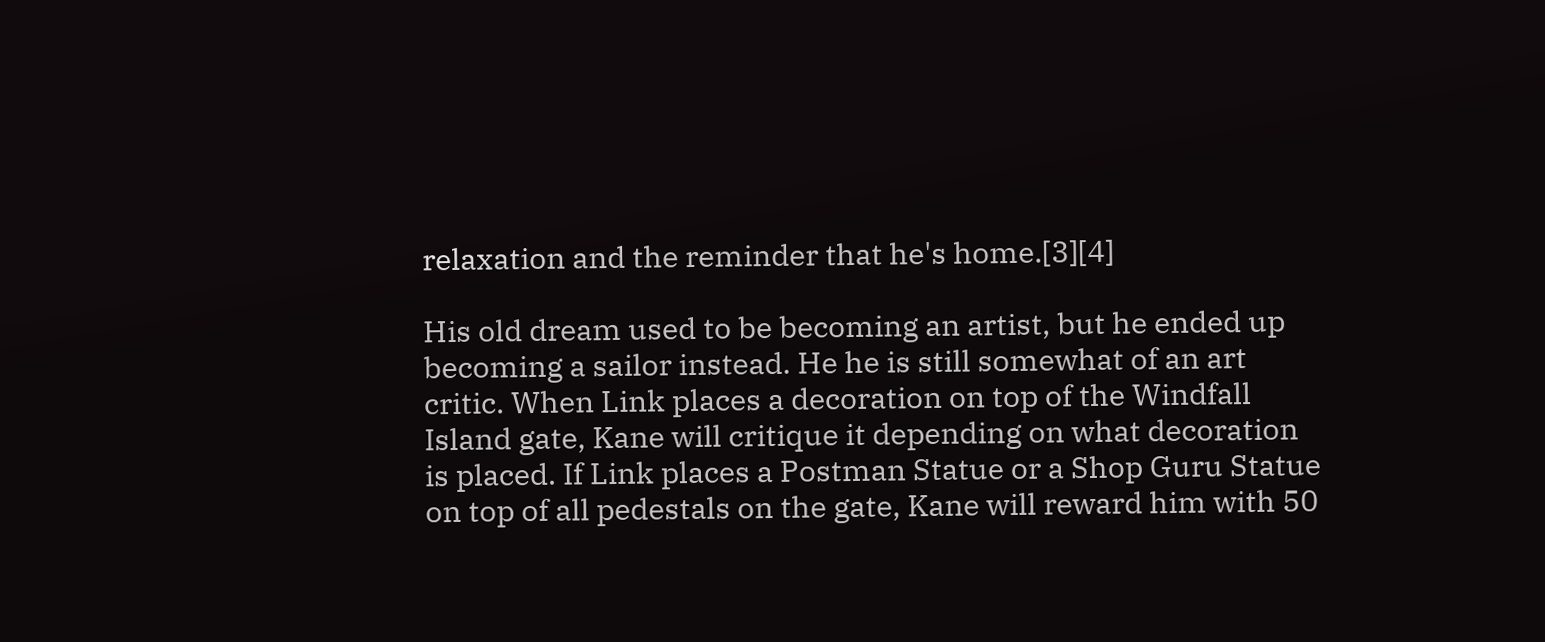relaxation and the reminder that he's home.[3][4]

His old dream used to be becoming an artist, but he ended up becoming a sailor instead. He he is still somewhat of an art critic. When Link places a decoration on top of the Windfall Island gate, Kane will critique it depending on what decoration is placed. If Link places a Postman Statue or a Shop Guru Statue on top of all pedestals on the gate, Kane will reward him with 50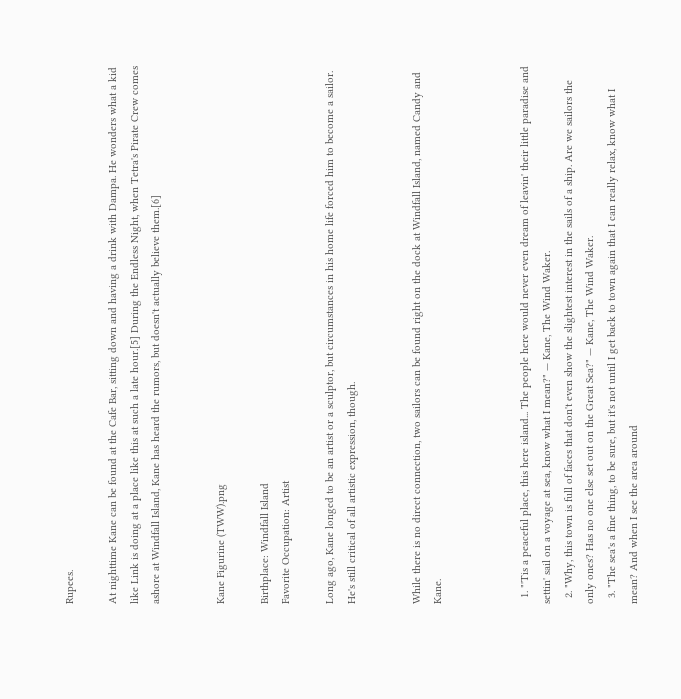Rupees.

At nighttime Kane can be found at the Cafe Bar, sitting down and having a drink with Dampa. He wonders what a kid like Link is doing at a place like this at such a late hour.[5] During the Endless Night, when Tetra's Pirate Crew comes ashore at Windfall Island, Kane has heard the rumors, but doesn't actually believe them.[6]


Kane Figurine (TWW).png

Birthplace: Windfall Island
Favorite Occupation: Artist

Long ago, Kane longed to be an artist or a sculptor, but circumstances in his home life forced him to become a sailor. He's still critical of all artistic expression, though.


While there is no direct connection, two sailors can be found right on the dock at Windfall Island, named Candy and Kane.



  1. "'Tis a peaceful place, this here island... The people here would never even dream of leavin' their little paradise and settin' sail on a voyage at sea, know what I mean?" — Kane, The Wind Waker.
  2. "Why, this town is full of faces that don't even show the slightest interest in the sails of a ship. Are we sailors the only ones? Has no one else set out on the Great Sea?" — Kane, The Wind Waker.
  3. "The sea's a fine thing, to be sure, but it's not until I get back to town again that I can really relax, know what I mean? And when I see the area around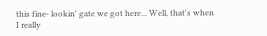this fine- lookin' gate we got here... Well, that's when I really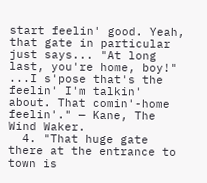start feelin' good. Yeah, that gate in particular just says... "At long last, you're home, boy!" ...I s'pose that's the feelin' I'm talkin' about. That comin'-home feelin'." — Kane, The Wind Waker.
  4. "That huge gate there at the entrance to town is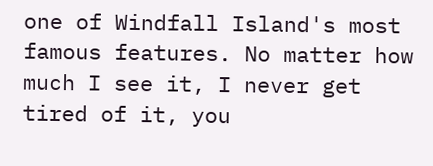one of Windfall Island's most famous features. No matter how much I see it, I never get tired of it, you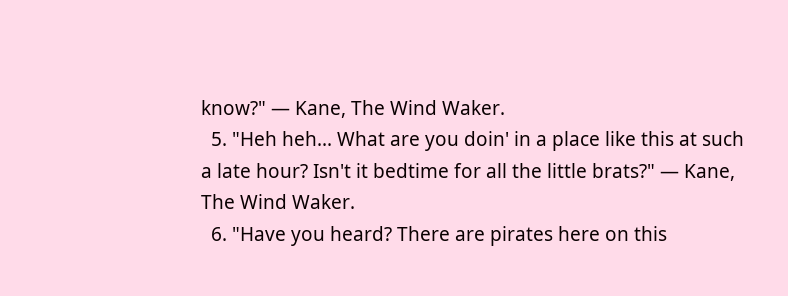know?" — Kane, The Wind Waker.
  5. "Heh heh... What are you doin' in a place like this at such a late hour? Isn't it bedtime for all the little brats?" — Kane, The Wind Waker.
  6. "Have you heard? There are pirates here on this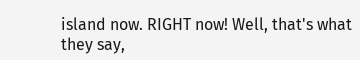island now. RIGHT now! Well, that's what they say,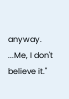anyway. ...Me, I don't believe it."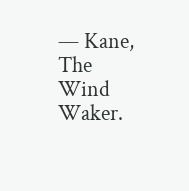— Kane, The Wind Waker.